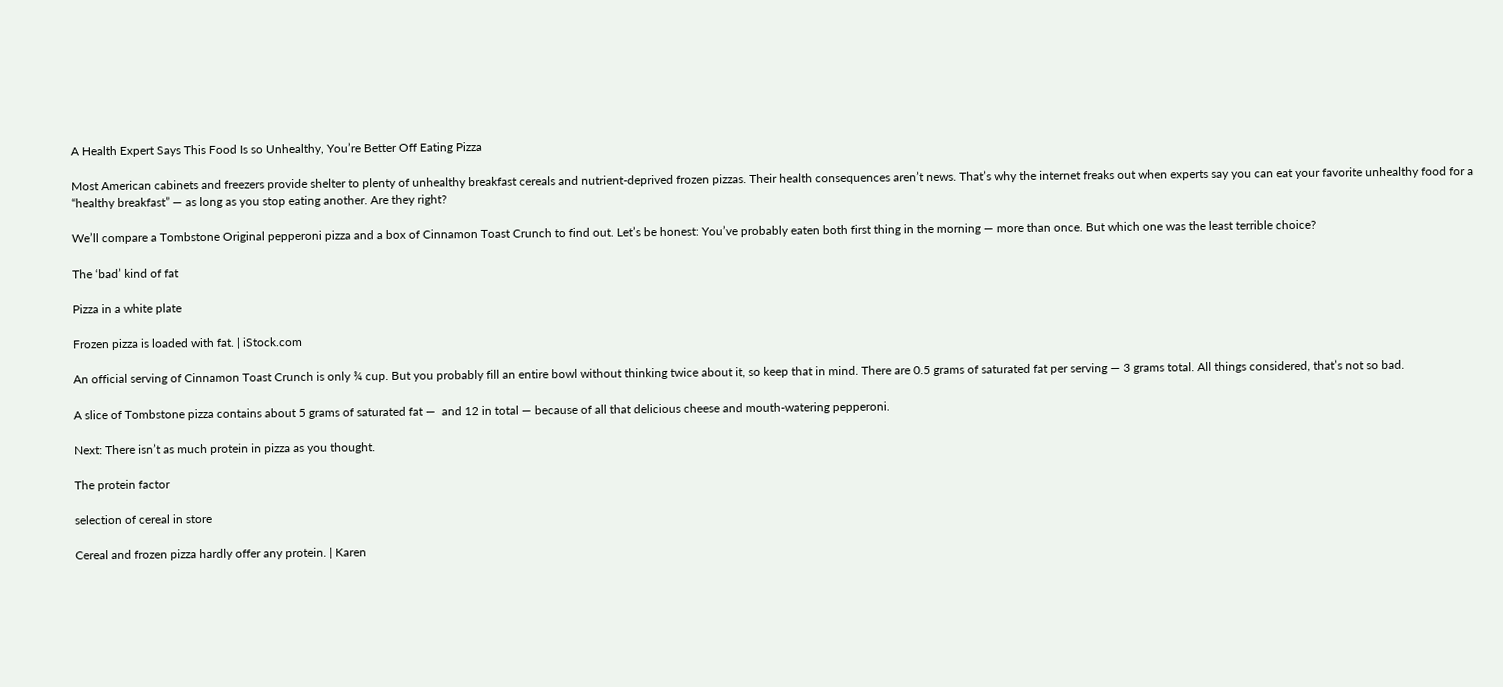A Health Expert Says This Food Is so Unhealthy, You’re Better Off Eating Pizza

Most American cabinets and freezers provide shelter to plenty of unhealthy breakfast cereals and nutrient-deprived frozen pizzas. Their health consequences aren’t news. That’s why the internet freaks out when experts say you can eat your favorite unhealthy food for a “healthy breakfast” — as long as you stop eating another. Are they right?

We’ll compare a Tombstone Original pepperoni pizza and a box of Cinnamon Toast Crunch to find out. Let’s be honest: You’ve probably eaten both first thing in the morning — more than once. But which one was the least terrible choice?

The ‘bad’ kind of fat

Pizza in a white plate

Frozen pizza is loaded with fat. | iStock.com

An official serving of Cinnamon Toast Crunch is only ¾ cup. But you probably fill an entire bowl without thinking twice about it, so keep that in mind. There are 0.5 grams of saturated fat per serving — 3 grams total. All things considered, that’s not so bad.

A slice of Tombstone pizza contains about 5 grams of saturated fat —  and 12 in total — because of all that delicious cheese and mouth-watering pepperoni.

Next: There isn’t as much protein in pizza as you thought.

The protein factor

selection of cereal in store

Cereal and frozen pizza hardly offer any protein. | Karen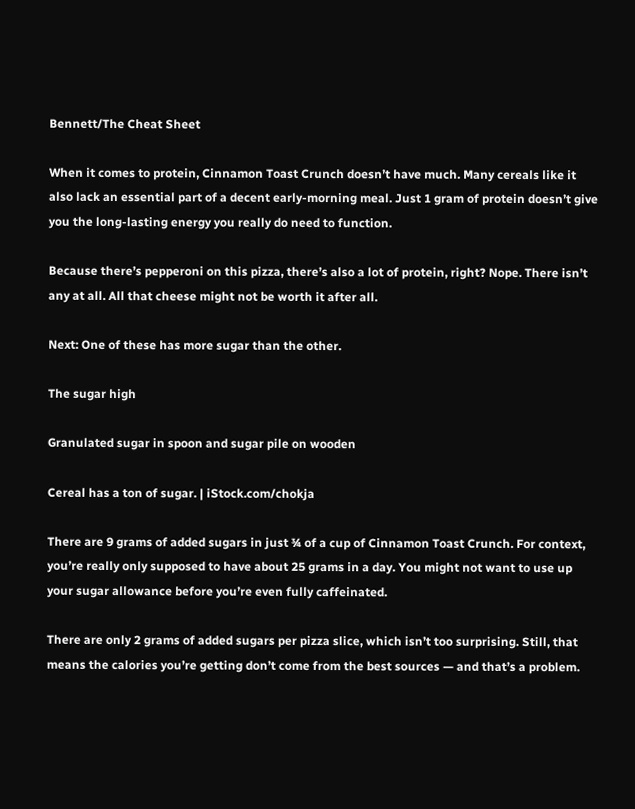Bennett/The Cheat Sheet

When it comes to protein, Cinnamon Toast Crunch doesn’t have much. Many cereals like it also lack an essential part of a decent early-morning meal. Just 1 gram of protein doesn’t give you the long-lasting energy you really do need to function.

Because there’s pepperoni on this pizza, there’s also a lot of protein, right? Nope. There isn’t any at all. All that cheese might not be worth it after all.

Next: One of these has more sugar than the other.

The sugar high

Granulated sugar in spoon and sugar pile on wooden

Cereal has a ton of sugar. | iStock.com/chokja

There are 9 grams of added sugars in just ¾ of a cup of Cinnamon Toast Crunch. For context, you’re really only supposed to have about 25 grams in a day. You might not want to use up your sugar allowance before you’re even fully caffeinated.

There are only 2 grams of added sugars per pizza slice, which isn’t too surprising. Still, that means the calories you’re getting don’t come from the best sources — and that’s a problem.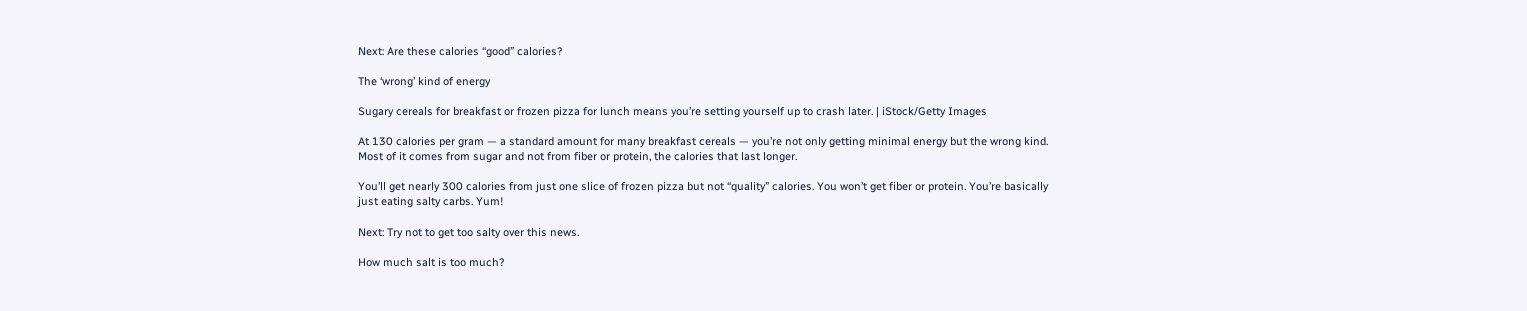Next: Are these calories “good” calories?

The ‘wrong’ kind of energy

Sugary cereals for breakfast or frozen pizza for lunch means you’re setting yourself up to crash later. | iStock/Getty Images

At 130 calories per gram — a standard amount for many breakfast cereals — you’re not only getting minimal energy but the wrong kind. Most of it comes from sugar and not from fiber or protein, the calories that last longer.

You’ll get nearly 300 calories from just one slice of frozen pizza but not “quality” calories. You won’t get fiber or protein. You’re basically just eating salty carbs. Yum!

Next: Try not to get too salty over this news.

How much salt is too much?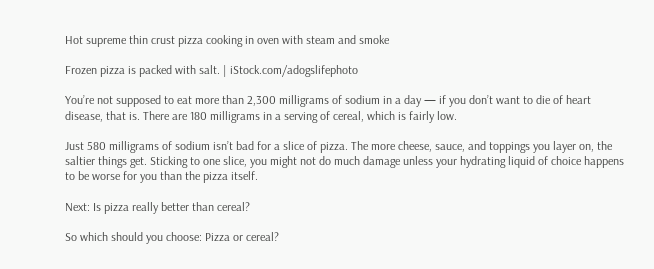Hot supreme thin crust pizza cooking in oven with steam and smoke

Frozen pizza is packed with salt. | iStock.com/adogslifephoto

You’re not supposed to eat more than 2,300 milligrams of sodium in a day — if you don’t want to die of heart disease, that is. There are 180 milligrams in a serving of cereal, which is fairly low.

Just 580 milligrams of sodium isn’t bad for a slice of pizza. The more cheese, sauce, and toppings you layer on, the saltier things get. Sticking to one slice, you might not do much damage unless your hydrating liquid of choice happens to be worse for you than the pizza itself.

Next: Is pizza really better than cereal?

So which should you choose: Pizza or cereal?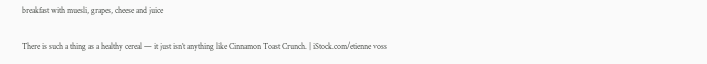breakfast with muesli, grapes, cheese and juice

There is such a thing as a healthy cereal — it just isn’t anything like Cinnamon Toast Crunch. | iStock.com/etienne voss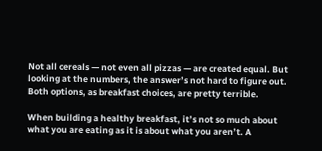Not all cereals — not even all pizzas — are created equal. But looking at the numbers, the answer’s not hard to figure out. Both options, as breakfast choices, are pretty terrible.

When building a healthy breakfast, it’s not so much about what you are eating as it is about what you aren’t. A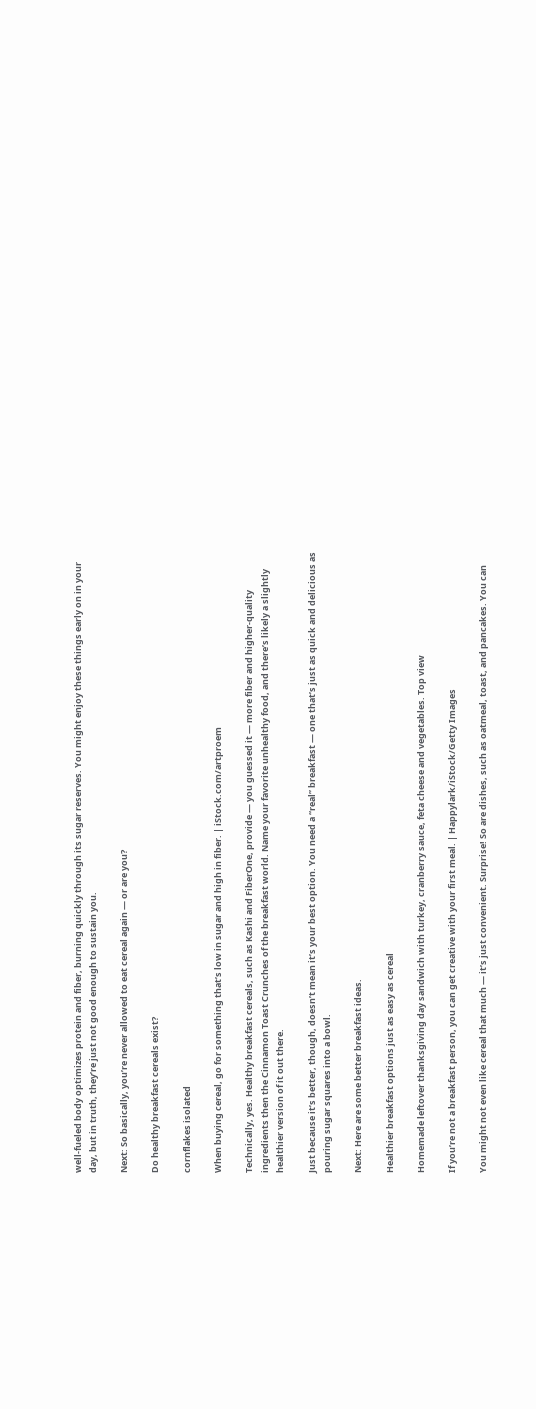well-fueled body optimizes protein and fiber, burning quickly through its sugar reserves. You might enjoy these things early on in your day, but in truth, they’re just not good enough to sustain you.

Next: So basically, you’re never allowed to eat cereal again — or are you?

Do healthy breakfast cereals exist?

cornflakes isolated

When buying cereal, go for something that’s low in sugar and high in fiber. | iStock.com/artproem

Technically, yes. Healthy breakfast cereals, such as Kashi and FiberOne, provide — you guessed it — more fiber and higher-quality ingredients then the Cinnamon Toast Crunches of the breakfast world. Name your favorite unhealthy food, and there’s likely a slightly healthier version of it out there.

Just because it’s better, though, doesn’t mean it’s your best option. You need a “real” breakfast — one that’s just as quick and delicious as pouring sugar squares into a bowl.

Next: Here are some better breakfast ideas.

Healthier breakfast options just as easy as cereal

Homemade leftover thanksgiving day sandwich with turkey, cranberry sauce, feta cheese and vegetables. Top view

If you’re not a breakfast person, you can get creative with your first meal. | Happylark/iStock/Getty Images

You might not even like cereal that much — it’s just convenient. Surprise! So are dishes, such as oatmeal, toast, and pancakes. You can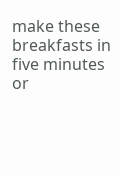make these breakfasts in five minutes or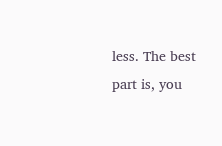less. The best part is, you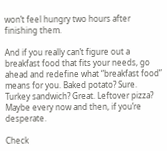won’t feel hungry two hours after finishing them.

And if you really can’t figure out a breakfast food that fits your needs, go ahead and redefine what “breakfast food” means for you. Baked potato? Sure. Turkey sandwich? Great. Leftover pizza? Maybe every now and then, if you’re desperate.

Check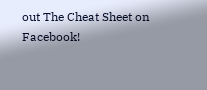out The Cheat Sheet on Facebook!